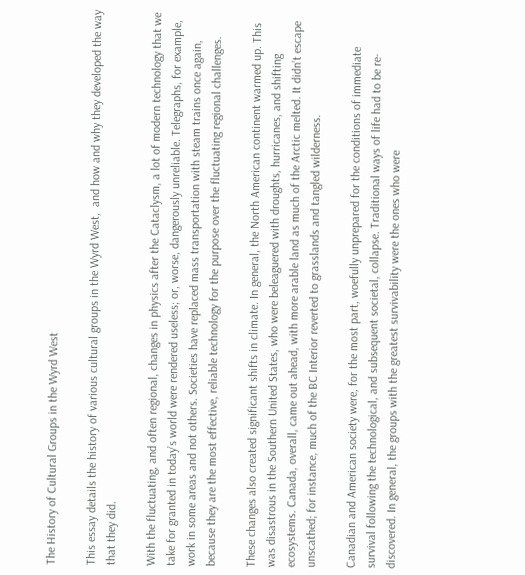The History of Cultural Groups in the Wyrd West

This essay details the history of various cultural groups in the Wyrd West,  and how and why they developed the way that they did.

With the fluctuating, and often regional, changes in physics after the Cataclysm, a lot of modern technology that we take for granted in today’s world were rendered useless; or, worse, dangerously unreliable. Telegraphs, for example, work in some areas and not others. Societies have replaced mass transportation with steam trains once again, because they are the most effective, reliable technology for the purpose over the fluctuating regional challenges.

These changes also created significant shifts in climate. In general, the North American continent warmed up. This was disastrous in the Southern United States, who were beleaguered with droughts, hurricanes, and shifting ecosystems. Canada, overall, came out ahead, with more arable land as much of the Arctic melted. It didn’t escape unscathed; for instance, much of the BC Interior reverted to grasslands and tangled wilderness.

Canadian and American society were, for the most part, woefully unprepared for the conditions of immediate survival following the technological, and subsequent societal, collapse. Traditional ways of life had to be re-discovered. In general, the groups with the greatest survivability were the ones who were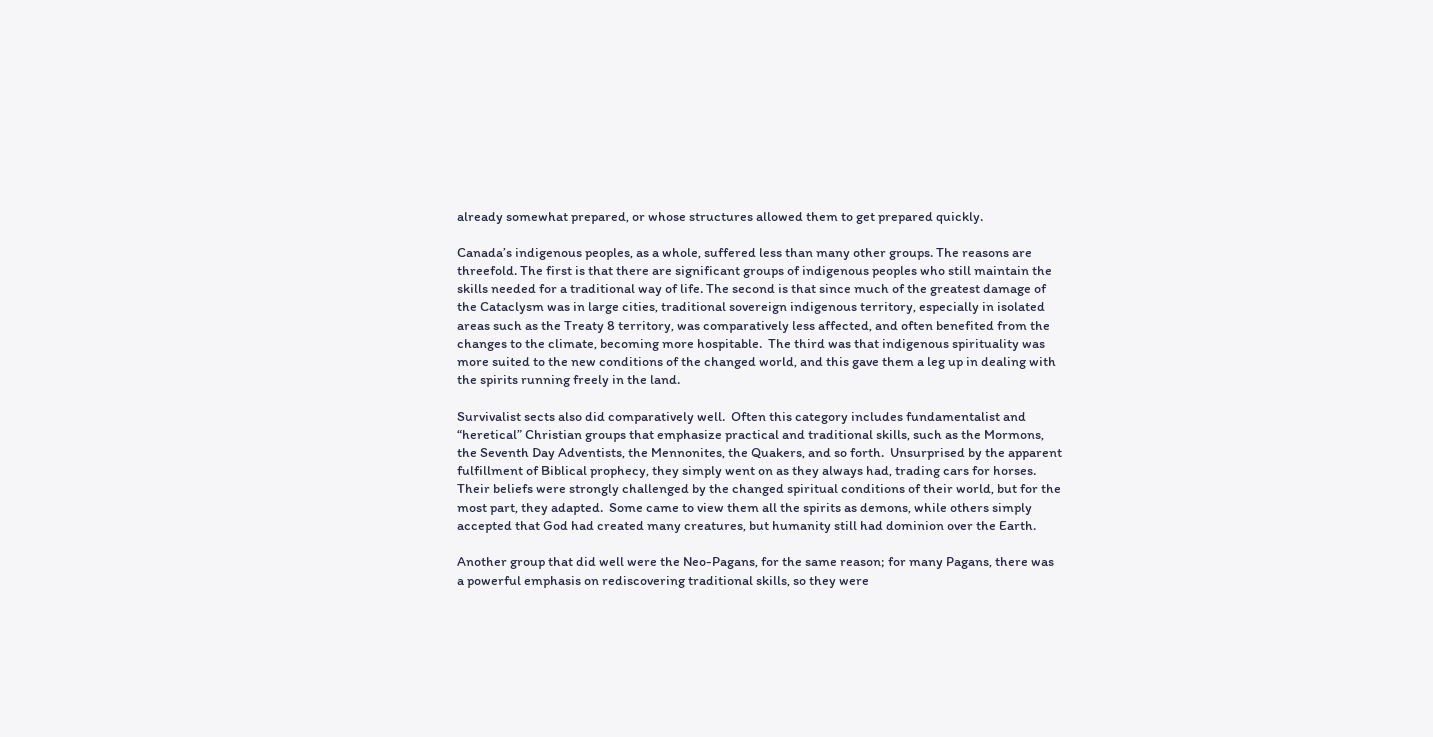already somewhat prepared, or whose structures allowed them to get prepared quickly.

Canada’s indigenous peoples, as a whole, suffered less than many other groups. The reasons are threefold. The first is that there are significant groups of indigenous peoples who still maintain the skills needed for a traditional way of life. The second is that since much of the greatest damage of the Cataclysm was in large cities, traditional sovereign indigenous territory, especially in isolated areas such as the Treaty 8 territory, was comparatively less affected, and often benefited from the changes to the climate, becoming more hospitable.  The third was that indigenous spirituality was more suited to the new conditions of the changed world, and this gave them a leg up in dealing with the spirits running freely in the land.

Survivalist sects also did comparatively well.  Often this category includes fundamentalist and “heretical” Christian groups that emphasize practical and traditional skills, such as the Mormons, the Seventh Day Adventists, the Mennonites, the Quakers, and so forth.  Unsurprised by the apparent fulfillment of Biblical prophecy, they simply went on as they always had, trading cars for horses.  Their beliefs were strongly challenged by the changed spiritual conditions of their world, but for the most part, they adapted.  Some came to view them all the spirits as demons, while others simply accepted that God had created many creatures, but humanity still had dominion over the Earth.

Another group that did well were the Neo-Pagans, for the same reason; for many Pagans, there was a powerful emphasis on rediscovering traditional skills, so they were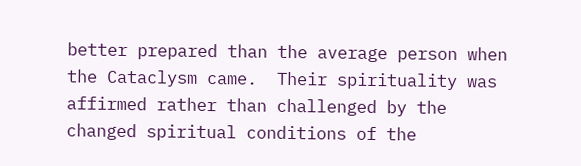better prepared than the average person when the Cataclysm came.  Their spirituality was affirmed rather than challenged by the changed spiritual conditions of the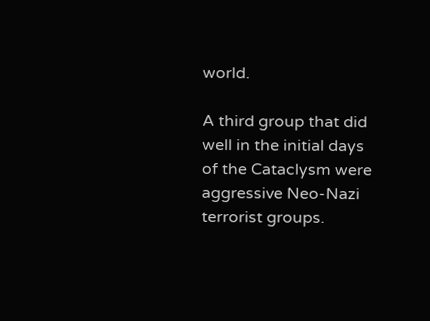world.

A third group that did well in the initial days of the Cataclysm were aggressive Neo-Nazi terrorist groups.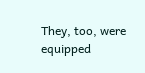They, too, were equipped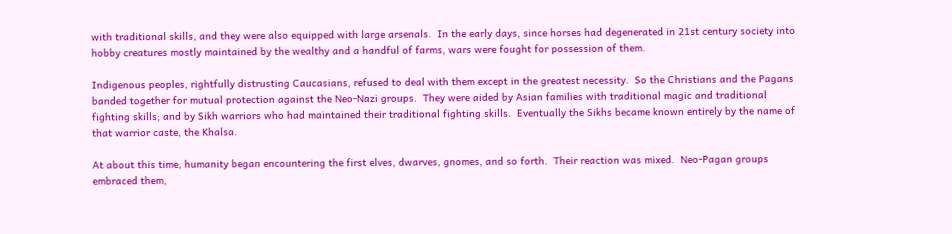with traditional skills, and they were also equipped with large arsenals.  In the early days, since horses had degenerated in 21st century society into hobby creatures mostly maintained by the wealthy and a handful of farms, wars were fought for possession of them.

Indigenous peoples, rightfully distrusting Caucasians, refused to deal with them except in the greatest necessity.  So the Christians and the Pagans banded together for mutual protection against the Neo-Nazi groups.  They were aided by Asian families with traditional magic and traditional fighting skills; and by Sikh warriors who had maintained their traditional fighting skills.  Eventually the Sikhs became known entirely by the name of that warrior caste, the Khalsa.

At about this time, humanity began encountering the first elves, dwarves, gnomes, and so forth.  Their reaction was mixed.  Neo-Pagan groups embraced them,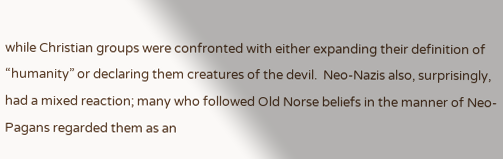while Christian groups were confronted with either expanding their definition of “humanity” or declaring them creatures of the devil.  Neo-Nazis also, surprisingly, had a mixed reaction; many who followed Old Norse beliefs in the manner of Neo-Pagans regarded them as an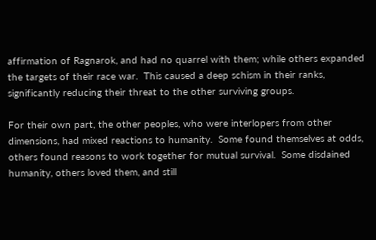affirmation of Ragnarok, and had no quarrel with them; while others expanded the targets of their race war.  This caused a deep schism in their ranks, significantly reducing their threat to the other surviving groups.

For their own part, the other peoples, who were interlopers from other dimensions, had mixed reactions to humanity.  Some found themselves at odds, others found reasons to work together for mutual survival.  Some disdained humanity, others loved them, and still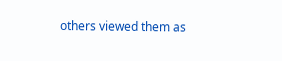others viewed them as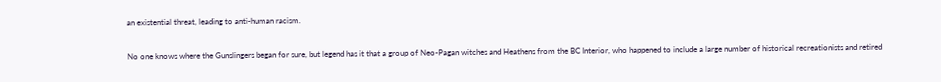an existential threat, leading to anti-human racism.

No one knows where the Gunslingers began for sure, but legend has it that a group of Neo-Pagan witches and Heathens from the BC Interior, who happened to include a large number of historical recreationists and retired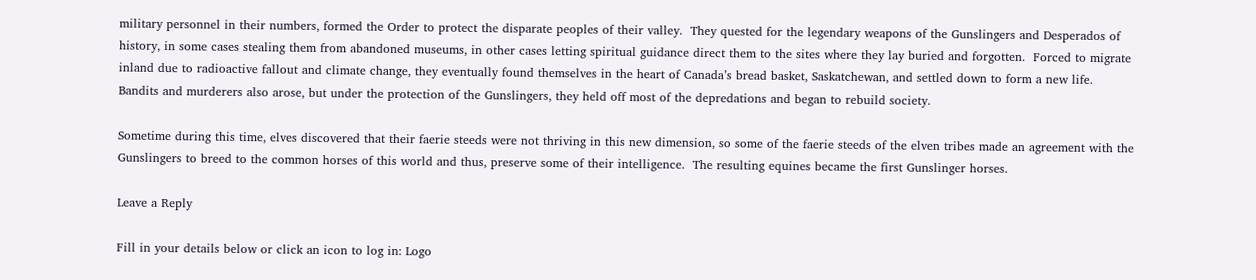military personnel in their numbers, formed the Order to protect the disparate peoples of their valley.  They quested for the legendary weapons of the Gunslingers and Desperados of history, in some cases stealing them from abandoned museums, in other cases letting spiritual guidance direct them to the sites where they lay buried and forgotten.  Forced to migrate inland due to radioactive fallout and climate change, they eventually found themselves in the heart of Canada’s bread basket, Saskatchewan, and settled down to form a new life.  Bandits and murderers also arose, but under the protection of the Gunslingers, they held off most of the depredations and began to rebuild society.

Sometime during this time, elves discovered that their faerie steeds were not thriving in this new dimension, so some of the faerie steeds of the elven tribes made an agreement with the Gunslingers to breed to the common horses of this world and thus, preserve some of their intelligence.  The resulting equines became the first Gunslinger horses.

Leave a Reply

Fill in your details below or click an icon to log in: Logo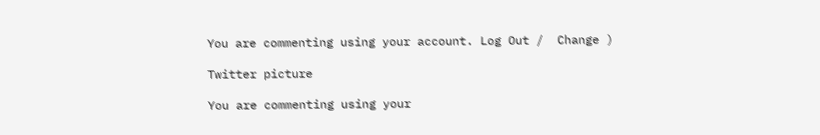You are commenting using your account. Log Out /  Change )

Twitter picture

You are commenting using your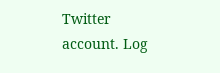Twitter account. Log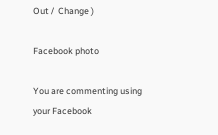Out /  Change )

Facebook photo

You are commenting using your Facebook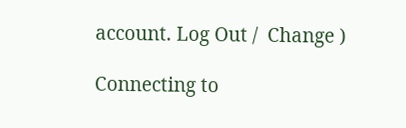account. Log Out /  Change )

Connecting to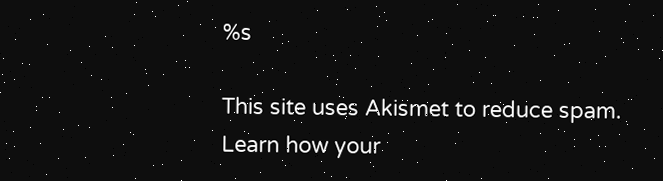%s

This site uses Akismet to reduce spam. Learn how your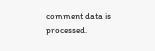comment data is processed.